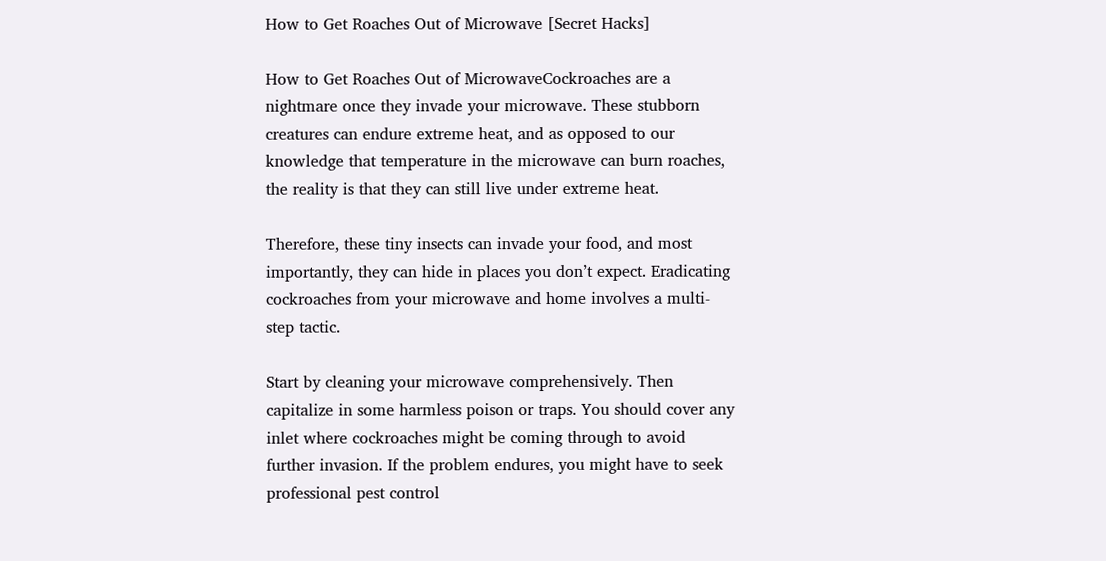How to Get Roaches Out of Microwave [Secret Hacks]

How to Get Roaches Out of MicrowaveCockroaches are a nightmare once they invade your microwave. These stubborn creatures can endure extreme heat, and as opposed to our knowledge that temperature in the microwave can burn roaches, the reality is that they can still live under extreme heat.

Therefore, these tiny insects can invade your food, and most importantly, they can hide in places you don’t expect. Eradicating cockroaches from your microwave and home involves a multi-step tactic.

Start by cleaning your microwave comprehensively. Then capitalize in some harmless poison or traps. You should cover any inlet where cockroaches might be coming through to avoid further invasion. If the problem endures, you might have to seek professional pest control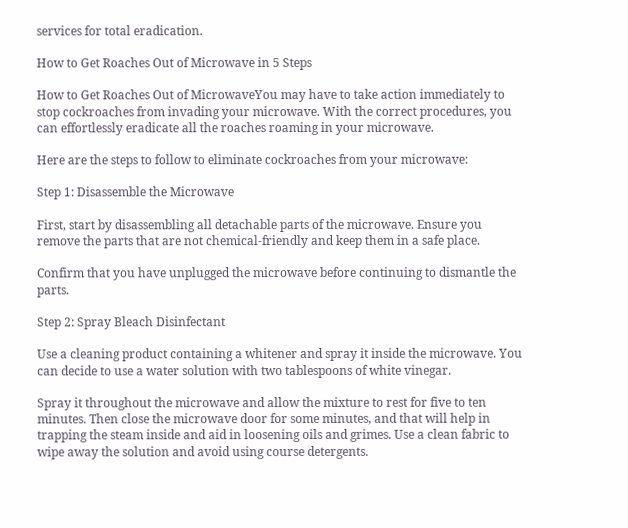services for total eradication.

How to Get Roaches Out of Microwave in 5 Steps

How to Get Roaches Out of MicrowaveYou may have to take action immediately to stop cockroaches from invading your microwave. With the correct procedures, you can effortlessly eradicate all the roaches roaming in your microwave.

Here are the steps to follow to eliminate cockroaches from your microwave:

Step 1: Disassemble the Microwave

First, start by disassembling all detachable parts of the microwave. Ensure you remove the parts that are not chemical-friendly and keep them in a safe place.

Confirm that you have unplugged the microwave before continuing to dismantle the parts.

Step 2: Spray Bleach Disinfectant

Use a cleaning product containing a whitener and spray it inside the microwave. You can decide to use a water solution with two tablespoons of white vinegar.

Spray it throughout the microwave and allow the mixture to rest for five to ten minutes. Then close the microwave door for some minutes, and that will help in trapping the steam inside and aid in loosening oils and grimes. Use a clean fabric to wipe away the solution and avoid using course detergents.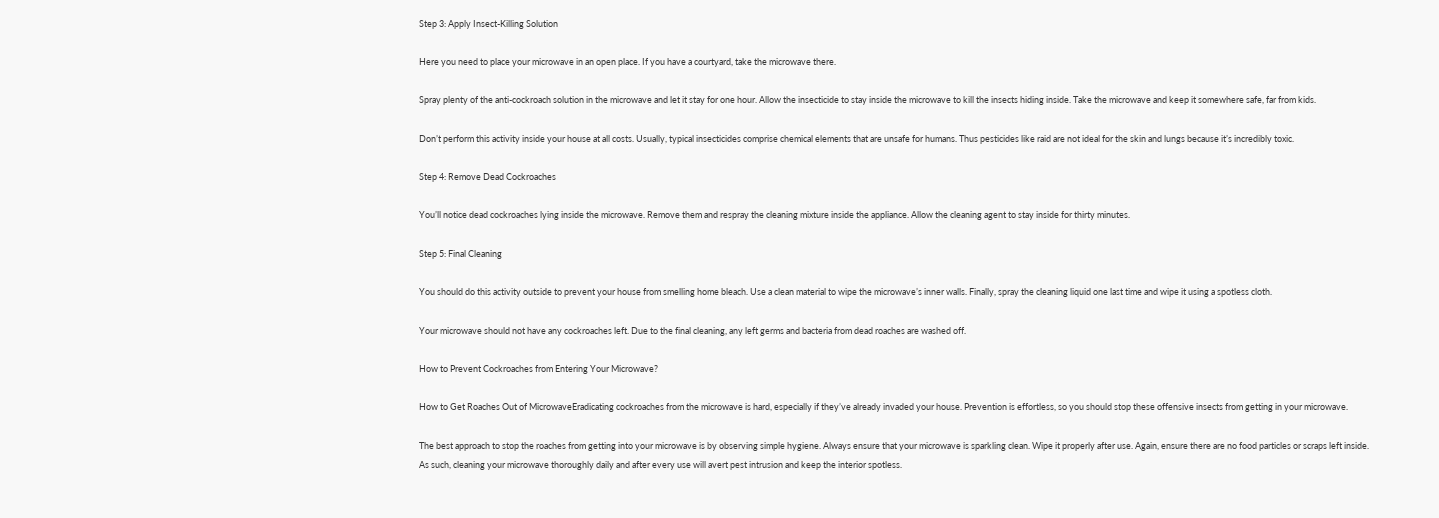Step 3: Apply Insect-Killing Solution

Here you need to place your microwave in an open place. If you have a courtyard, take the microwave there.

Spray plenty of the anti-cockroach solution in the microwave and let it stay for one hour. Allow the insecticide to stay inside the microwave to kill the insects hiding inside. Take the microwave and keep it somewhere safe, far from kids.

Don’t perform this activity inside your house at all costs. Usually, typical insecticides comprise chemical elements that are unsafe for humans. Thus pesticides like raid are not ideal for the skin and lungs because it’s incredibly toxic.

Step 4: Remove Dead Cockroaches

You’ll notice dead cockroaches lying inside the microwave. Remove them and respray the cleaning mixture inside the appliance. Allow the cleaning agent to stay inside for thirty minutes.

Step 5: Final Cleaning

You should do this activity outside to prevent your house from smelling home bleach. Use a clean material to wipe the microwave’s inner walls. Finally, spray the cleaning liquid one last time and wipe it using a spotless cloth.

Your microwave should not have any cockroaches left. Due to the final cleaning, any left germs and bacteria from dead roaches are washed off.

How to Prevent Cockroaches from Entering Your Microwave?

How to Get Roaches Out of MicrowaveEradicating cockroaches from the microwave is hard, especially if they’ve already invaded your house. Prevention is effortless, so you should stop these offensive insects from getting in your microwave.

The best approach to stop the roaches from getting into your microwave is by observing simple hygiene. Always ensure that your microwave is sparkling clean. Wipe it properly after use. Again, ensure there are no food particles or scraps left inside. As such, cleaning your microwave thoroughly daily and after every use will avert pest intrusion and keep the interior spotless.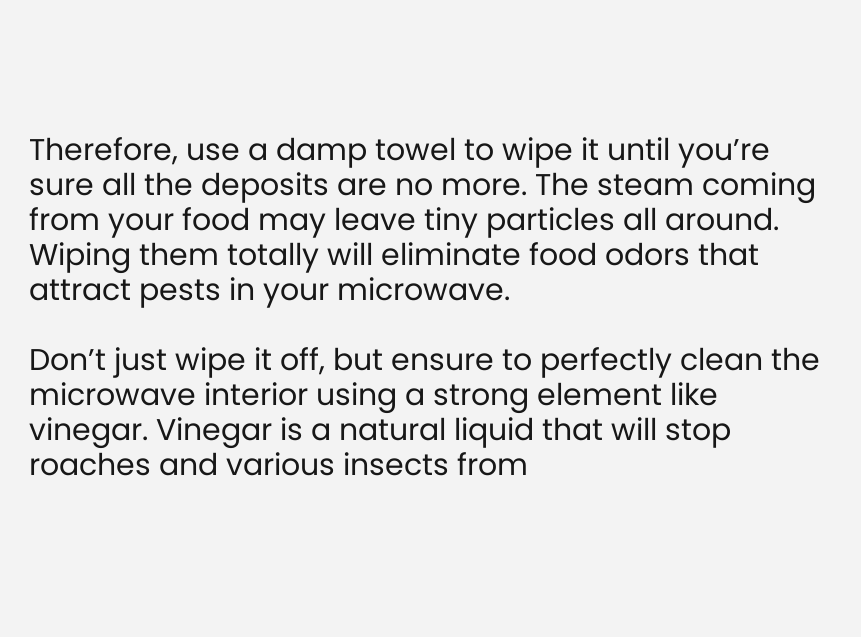Therefore, use a damp towel to wipe it until you’re sure all the deposits are no more. The steam coming from your food may leave tiny particles all around. Wiping them totally will eliminate food odors that attract pests in your microwave.

Don’t just wipe it off, but ensure to perfectly clean the microwave interior using a strong element like vinegar. Vinegar is a natural liquid that will stop roaches and various insects from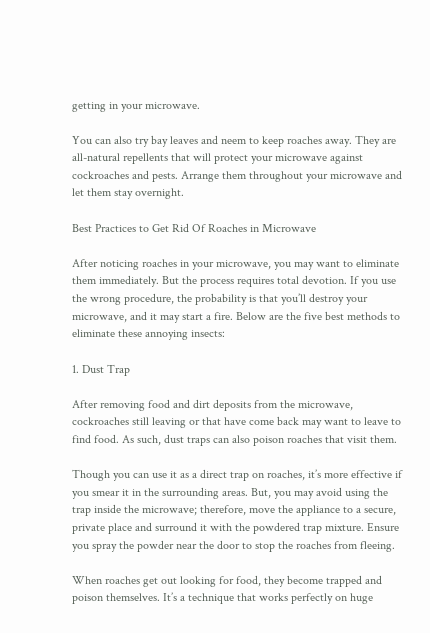getting in your microwave.

You can also try bay leaves and neem to keep roaches away. They are all-natural repellents that will protect your microwave against cockroaches and pests. Arrange them throughout your microwave and let them stay overnight.

Best Practices to Get Rid Of Roaches in Microwave

After noticing roaches in your microwave, you may want to eliminate them immediately. But the process requires total devotion. If you use the wrong procedure, the probability is that you’ll destroy your microwave, and it may start a fire. Below are the five best methods to eliminate these annoying insects:

1. Dust Trap

After removing food and dirt deposits from the microwave, cockroaches still leaving or that have come back may want to leave to find food. As such, dust traps can also poison roaches that visit them.

Though you can use it as a direct trap on roaches, it’s more effective if you smear it in the surrounding areas. But, you may avoid using the trap inside the microwave; therefore, move the appliance to a secure, private place and surround it with the powdered trap mixture. Ensure you spray the powder near the door to stop the roaches from fleeing.

When roaches get out looking for food, they become trapped and poison themselves. It’s a technique that works perfectly on huge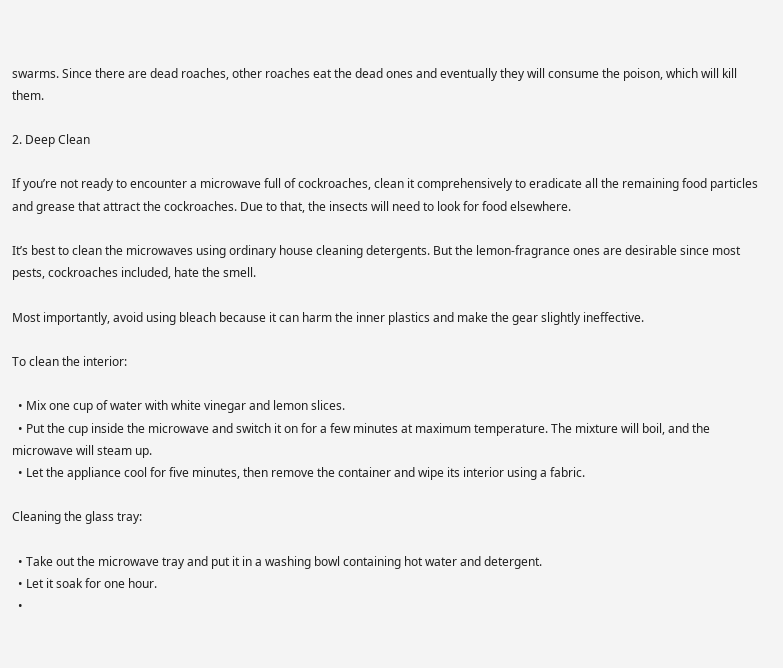swarms. Since there are dead roaches, other roaches eat the dead ones and eventually they will consume the poison, which will kill them.

2. Deep Clean

If you’re not ready to encounter a microwave full of cockroaches, clean it comprehensively to eradicate all the remaining food particles and grease that attract the cockroaches. Due to that, the insects will need to look for food elsewhere.

It’s best to clean the microwaves using ordinary house cleaning detergents. But the lemon-fragrance ones are desirable since most pests, cockroaches included, hate the smell.

Most importantly, avoid using bleach because it can harm the inner plastics and make the gear slightly ineffective.

To clean the interior:

  • Mix one cup of water with white vinegar and lemon slices.
  • Put the cup inside the microwave and switch it on for a few minutes at maximum temperature. The mixture will boil, and the microwave will steam up.
  • Let the appliance cool for five minutes, then remove the container and wipe its interior using a fabric.

Cleaning the glass tray:

  • Take out the microwave tray and put it in a washing bowl containing hot water and detergent.
  • Let it soak for one hour.
  •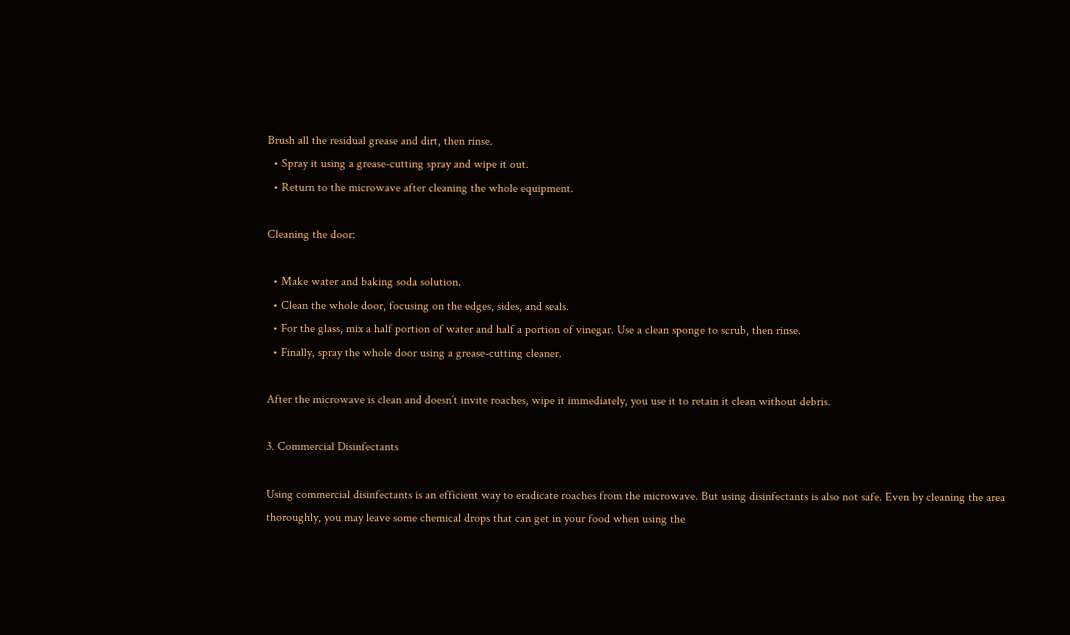Brush all the residual grease and dirt, then rinse.
  • Spray it using a grease-cutting spray and wipe it out.
  • Return to the microwave after cleaning the whole equipment.

Cleaning the door:

  • Make water and baking soda solution.
  • Clean the whole door, focusing on the edges, sides, and seals.
  • For the glass, mix a half portion of water and half a portion of vinegar. Use a clean sponge to scrub, then rinse.
  • Finally, spray the whole door using a grease-cutting cleaner.

After the microwave is clean and doesn’t invite roaches, wipe it immediately, you use it to retain it clean without debris.

3. Commercial Disinfectants

Using commercial disinfectants is an efficient way to eradicate roaches from the microwave. But using disinfectants is also not safe. Even by cleaning the area thoroughly, you may leave some chemical drops that can get in your food when using the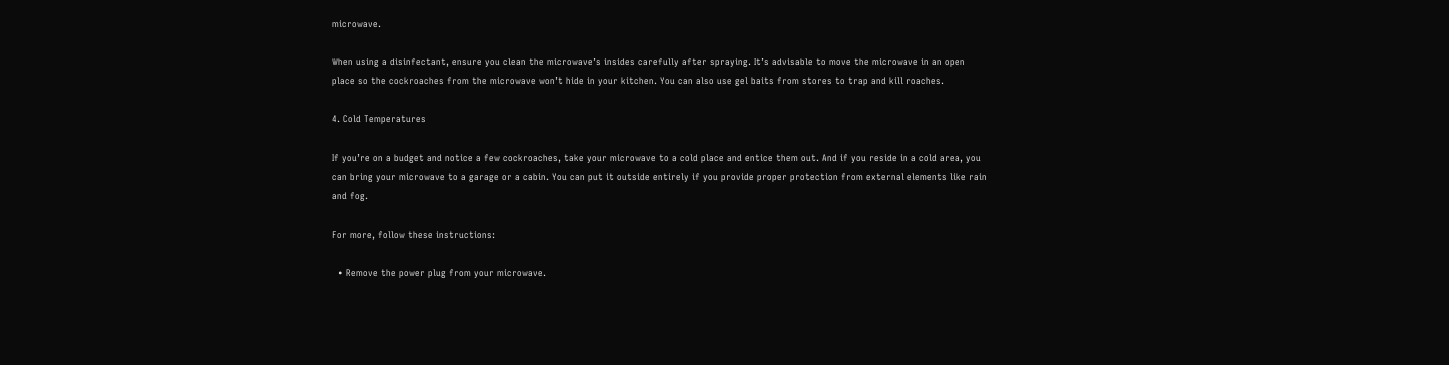microwave.

When using a disinfectant, ensure you clean the microwave’s insides carefully after spraying. It’s advisable to move the microwave in an open place so the cockroaches from the microwave won’t hide in your kitchen. You can also use gel baits from stores to trap and kill roaches.

4. Cold Temperatures

If you’re on a budget and notice a few cockroaches, take your microwave to a cold place and entice them out. And if you reside in a cold area, you can bring your microwave to a garage or a cabin. You can put it outside entirely if you provide proper protection from external elements like rain and fog.

For more, follow these instructions:

  • Remove the power plug from your microwave.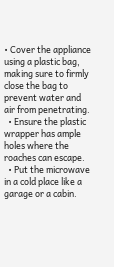• Cover the appliance using a plastic bag, making sure to firmly close the bag to prevent water and air from penetrating.
  • Ensure the plastic wrapper has ample holes where the roaches can escape.
  • Put the microwave in a cold place like a garage or a cabin.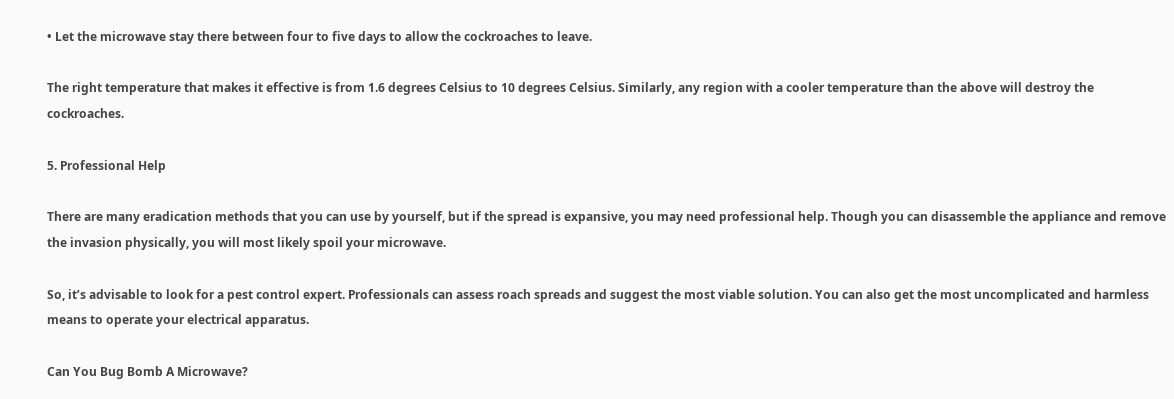• Let the microwave stay there between four to five days to allow the cockroaches to leave.

The right temperature that makes it effective is from 1.6 degrees Celsius to 10 degrees Celsius. Similarly, any region with a cooler temperature than the above will destroy the cockroaches.

5. Professional Help

There are many eradication methods that you can use by yourself, but if the spread is expansive, you may need professional help. Though you can disassemble the appliance and remove the invasion physically, you will most likely spoil your microwave.

So, it’s advisable to look for a pest control expert. Professionals can assess roach spreads and suggest the most viable solution. You can also get the most uncomplicated and harmless means to operate your electrical apparatus.

Can You Bug Bomb A Microwave?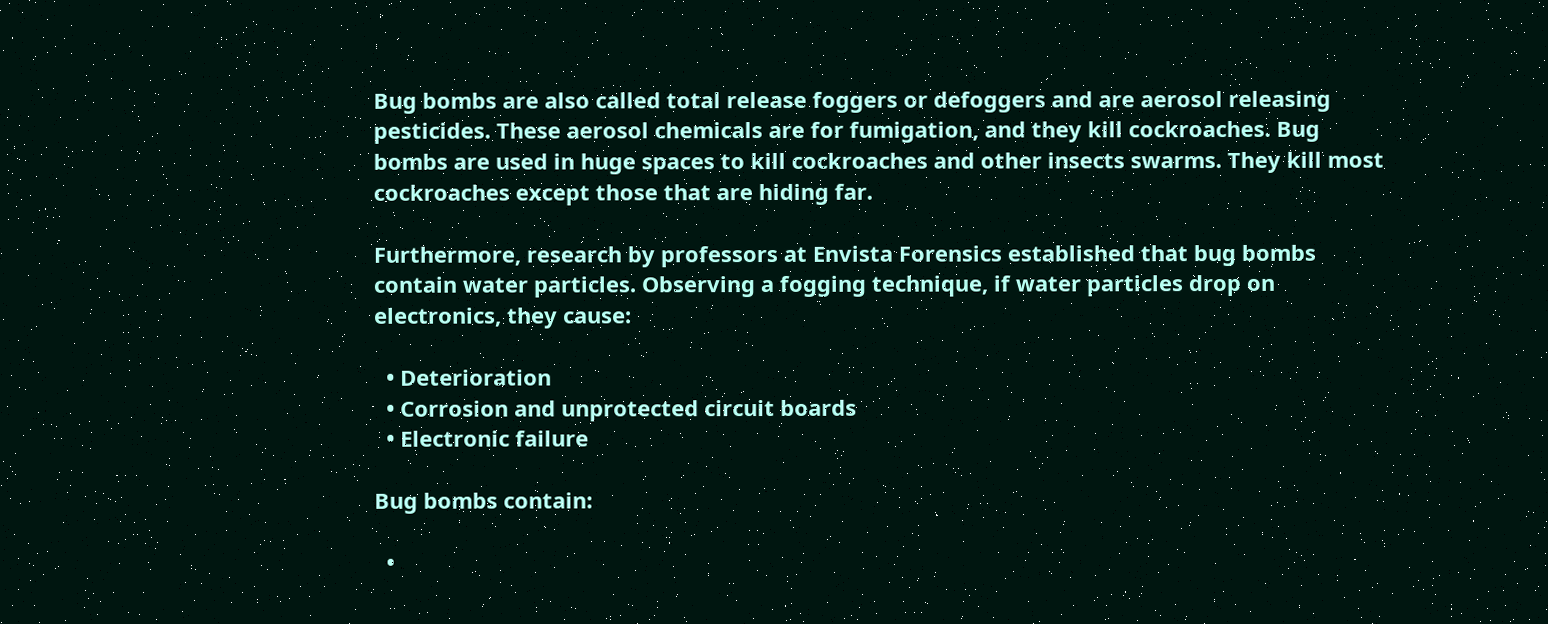Bug bombs are also called total release foggers or defoggers and are aerosol releasing pesticides. These aerosol chemicals are for fumigation, and they kill cockroaches. Bug bombs are used in huge spaces to kill cockroaches and other insects swarms. They kill most cockroaches except those that are hiding far.

Furthermore, research by professors at Envista Forensics established that bug bombs contain water particles. Observing a fogging technique, if water particles drop on electronics, they cause:

  • Deterioration
  • Corrosion and unprotected circuit boards
  • Electronic failure

Bug bombs contain:

  •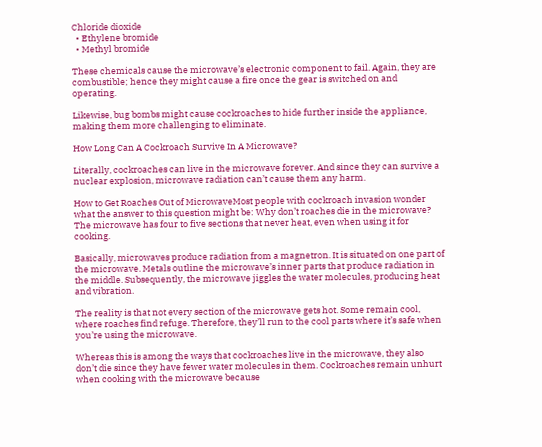Chloride dioxide
  • Ethylene bromide
  • Methyl bromide

These chemicals cause the microwave’s electronic component to fail. Again, they are combustible; hence they might cause a fire once the gear is switched on and operating.

Likewise, bug bombs might cause cockroaches to hide further inside the appliance, making them more challenging to eliminate.

How Long Can A Cockroach Survive In A Microwave?

Literally, cockroaches can live in the microwave forever. And since they can survive a nuclear explosion, microwave radiation can’t cause them any harm.

How to Get Roaches Out of MicrowaveMost people with cockroach invasion wonder what the answer to this question might be: Why don’t roaches die in the microwave? The microwave has four to five sections that never heat, even when using it for cooking.

Basically, microwaves produce radiation from a magnetron. It is situated on one part of the microwave. Metals outline the microwave’s inner parts that produce radiation in the middle. Subsequently, the microwave jiggles the water molecules, producing heat and vibration.

The reality is that not every section of the microwave gets hot. Some remain cool, where roaches find refuge. Therefore, they’ll run to the cool parts where it’s safe when you’re using the microwave.

Whereas this is among the ways that cockroaches live in the microwave, they also don’t die since they have fewer water molecules in them. Cockroaches remain unhurt when cooking with the microwave because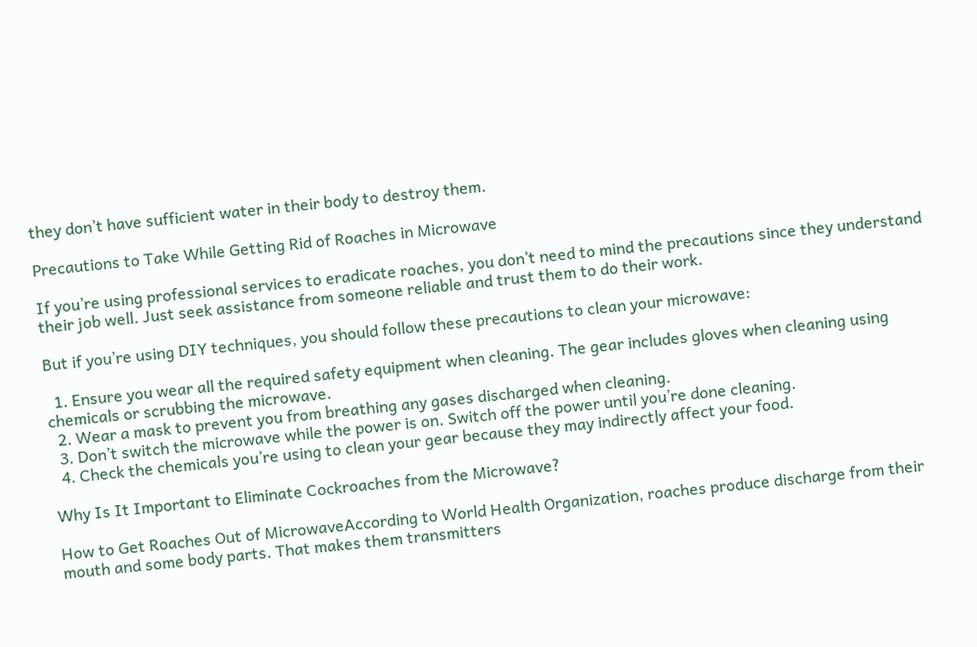they don’t have sufficient water in their body to destroy them.

Precautions to Take While Getting Rid of Roaches in Microwave

If you’re using professional services to eradicate roaches, you don’t need to mind the precautions since they understand their job well. Just seek assistance from someone reliable and trust them to do their work.

But if you’re using DIY techniques, you should follow these precautions to clean your microwave:

  1. Ensure you wear all the required safety equipment when cleaning. The gear includes gloves when cleaning using chemicals or scrubbing the microwave.
  2. Wear a mask to prevent you from breathing any gases discharged when cleaning.
  3. Don’t switch the microwave while the power is on. Switch off the power until you’re done cleaning.
  4. Check the chemicals you’re using to clean your gear because they may indirectly affect your food.

Why Is It Important to Eliminate Cockroaches from the Microwave?

How to Get Roaches Out of MicrowaveAccording to World Health Organization, roaches produce discharge from their mouth and some body parts. That makes them transmitters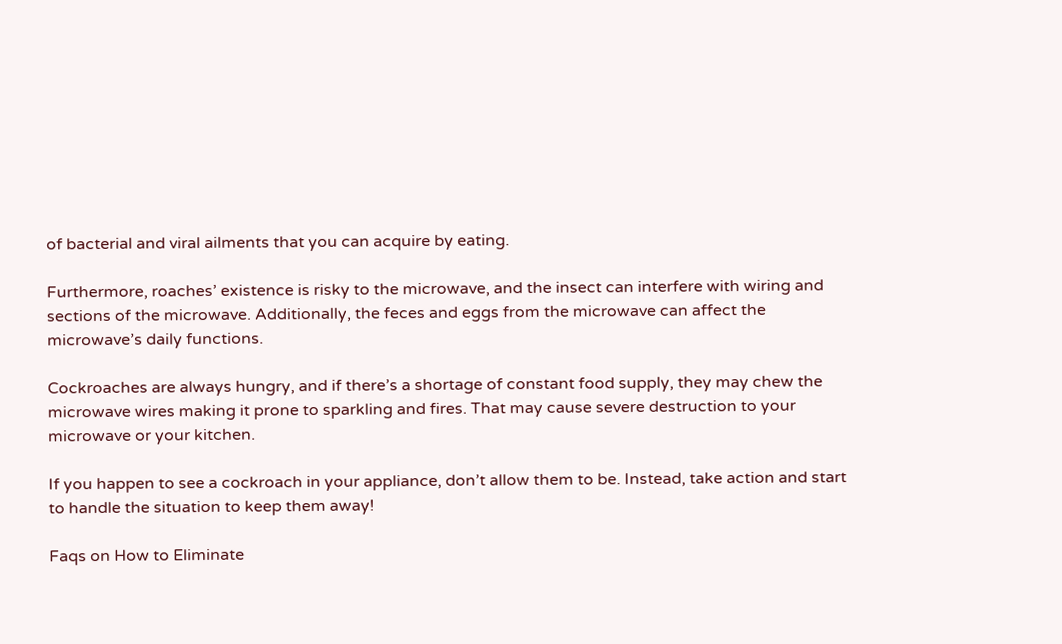of bacterial and viral ailments that you can acquire by eating.

Furthermore, roaches’ existence is risky to the microwave, and the insect can interfere with wiring and sections of the microwave. Additionally, the feces and eggs from the microwave can affect the microwave’s daily functions.

Cockroaches are always hungry, and if there’s a shortage of constant food supply, they may chew the microwave wires making it prone to sparkling and fires. That may cause severe destruction to your microwave or your kitchen.

If you happen to see a cockroach in your appliance, don’t allow them to be. Instead, take action and start to handle the situation to keep them away!

Faqs on How to Eliminate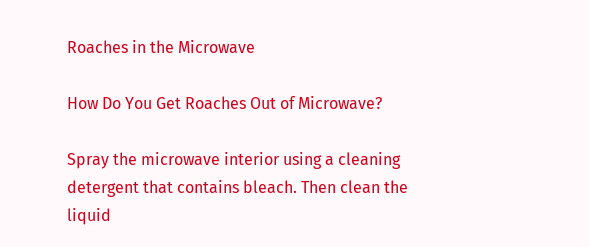Roaches in the Microwave

How Do You Get Roaches Out of Microwave?

Spray the microwave interior using a cleaning detergent that contains bleach. Then clean the liquid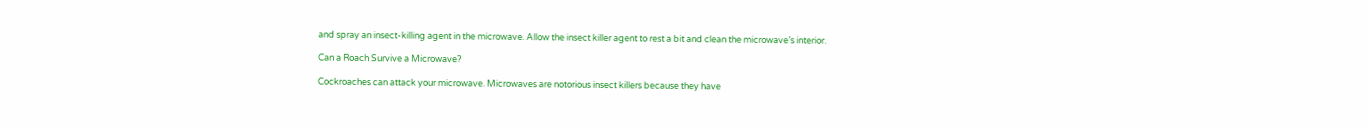and spray an insect-killing agent in the microwave. Allow the insect killer agent to rest a bit and clean the microwave’s interior.

Can a Roach Survive a Microwave?

Cockroaches can attack your microwave. Microwaves are notorious insect killers because they have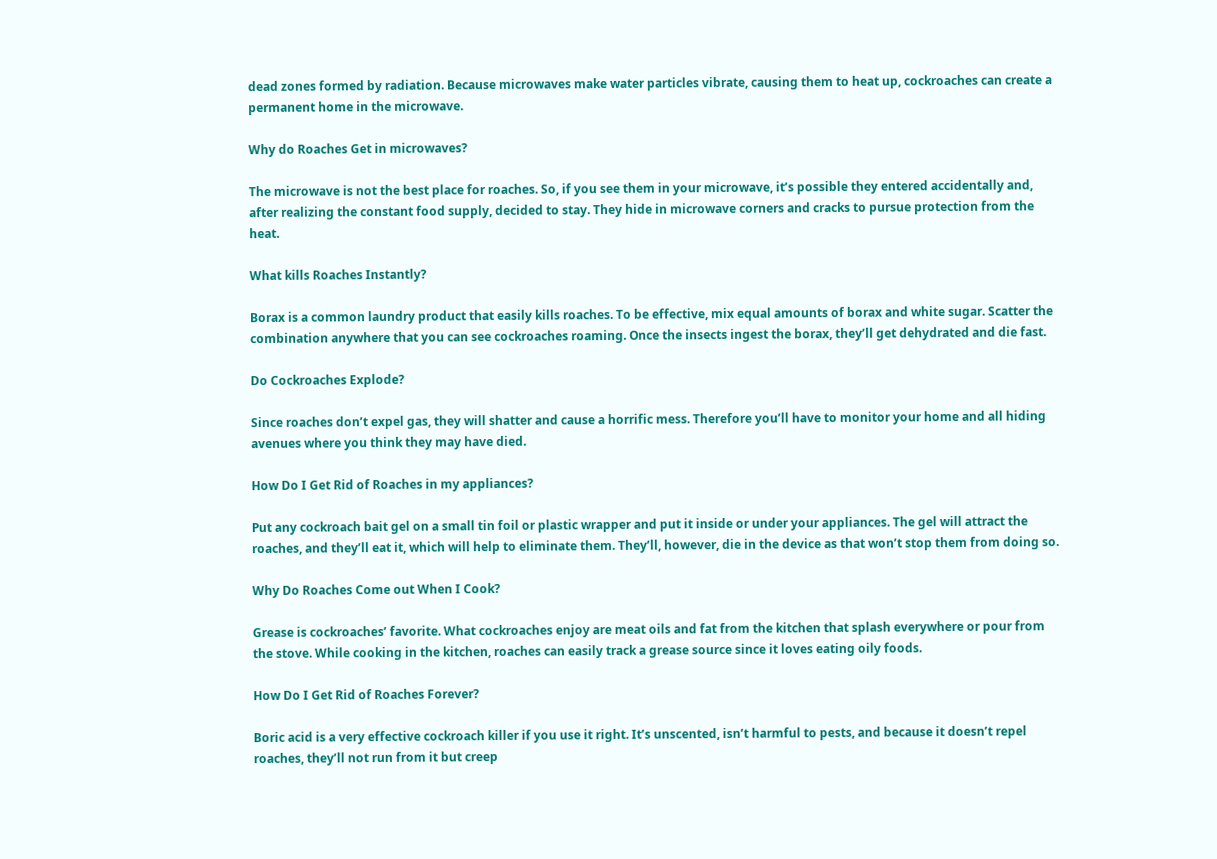dead zones formed by radiation. Because microwaves make water particles vibrate, causing them to heat up, cockroaches can create a permanent home in the microwave.

Why do Roaches Get in microwaves?

The microwave is not the best place for roaches. So, if you see them in your microwave, it’s possible they entered accidentally and, after realizing the constant food supply, decided to stay. They hide in microwave corners and cracks to pursue protection from the heat.

What kills Roaches Instantly?

Borax is a common laundry product that easily kills roaches. To be effective, mix equal amounts of borax and white sugar. Scatter the combination anywhere that you can see cockroaches roaming. Once the insects ingest the borax, they’ll get dehydrated and die fast.

Do Cockroaches Explode?

Since roaches don’t expel gas, they will shatter and cause a horrific mess. Therefore you’ll have to monitor your home and all hiding avenues where you think they may have died.

How Do I Get Rid of Roaches in my appliances?

Put any cockroach bait gel on a small tin foil or plastic wrapper and put it inside or under your appliances. The gel will attract the roaches, and they’ll eat it, which will help to eliminate them. They’ll, however, die in the device as that won’t stop them from doing so.

Why Do Roaches Come out When I Cook?

Grease is cockroaches’ favorite. What cockroaches enjoy are meat oils and fat from the kitchen that splash everywhere or pour from the stove. While cooking in the kitchen, roaches can easily track a grease source since it loves eating oily foods.

How Do I Get Rid of Roaches Forever?

Boric acid is a very effective cockroach killer if you use it right. It’s unscented, isn’t harmful to pests, and because it doesn’t repel roaches, they’ll not run from it but creep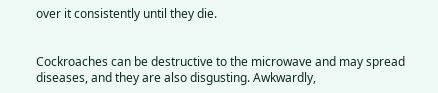over it consistently until they die.


Cockroaches can be destructive to the microwave and may spread diseases, and they are also disgusting. Awkwardly,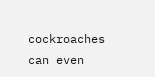cockroaches can even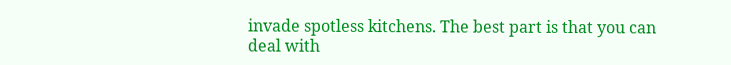invade spotless kitchens. The best part is that you can deal with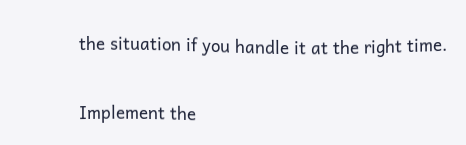the situation if you handle it at the right time.

Implement the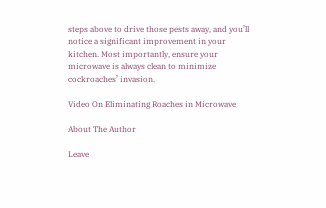steps above to drive those pests away, and you’ll notice a significant improvement in your kitchen. Most importantly, ensure your microwave is always clean to minimize cockroaches’ invasion.

Video On Eliminating Roaches in Microwave

About The Author

Leave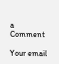a Comment

Your email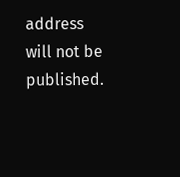address will not be published.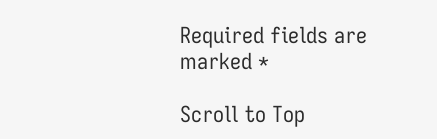Required fields are marked *

Scroll to Top